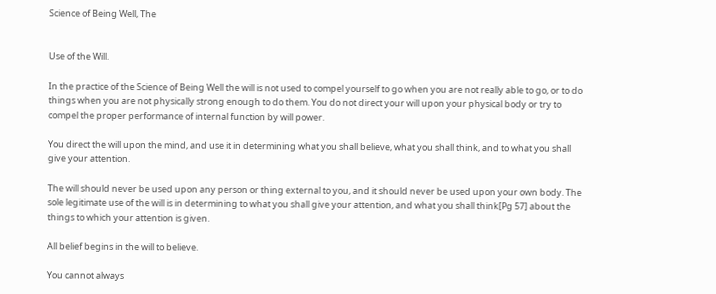Science of Being Well, The


Use of the Will.

In the practice of the Science of Being Well the will is not used to compel yourself to go when you are not really able to go, or to do things when you are not physically strong enough to do them. You do not direct your will upon your physical body or try to compel the proper performance of internal function by will power.

You direct the will upon the mind, and use it in determining what you shall believe, what you shall think, and to what you shall give your attention.

The will should never be used upon any person or thing external to you, and it should never be used upon your own body. The sole legitimate use of the will is in determining to what you shall give your attention, and what you shall think[Pg 57] about the things to which your attention is given.

All belief begins in the will to believe.

You cannot always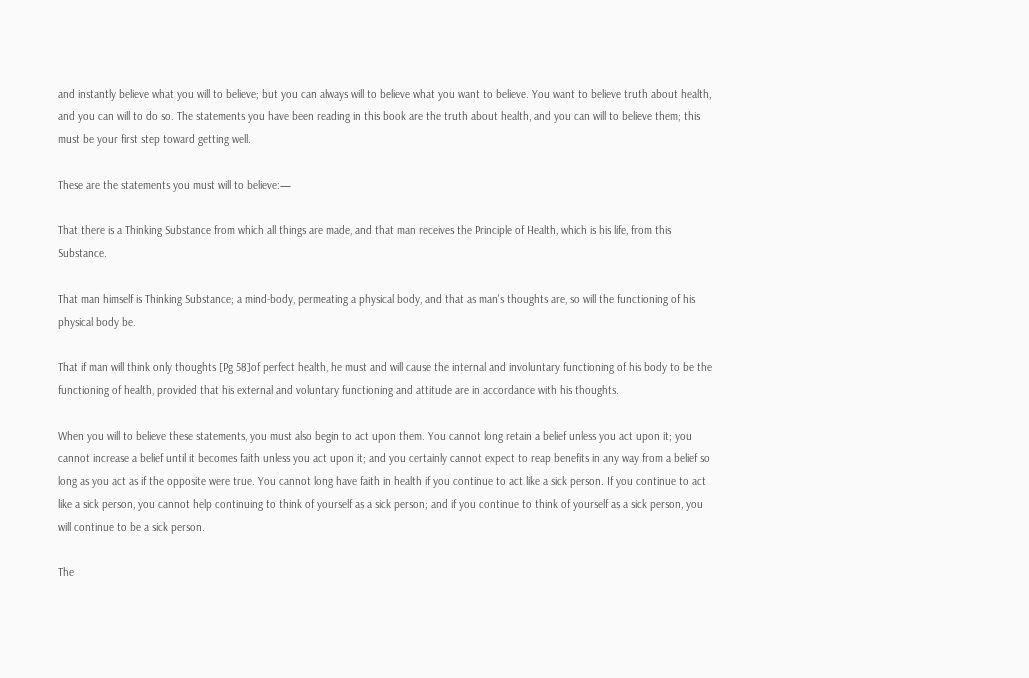and instantly believe what you will to believe; but you can always will to believe what you want to believe. You want to believe truth about health, and you can will to do so. The statements you have been reading in this book are the truth about health, and you can will to believe them; this must be your first step toward getting well.

These are the statements you must will to believe:—

That there is a Thinking Substance from which all things are made, and that man receives the Principle of Health, which is his life, from this Substance.

That man himself is Thinking Substance; a mind-body, permeating a physical body, and that as man's thoughts are, so will the functioning of his physical body be.

That if man will think only thoughts [Pg 58]of perfect health, he must and will cause the internal and involuntary functioning of his body to be the functioning of health, provided that his external and voluntary functioning and attitude are in accordance with his thoughts.

When you will to believe these statements, you must also begin to act upon them. You cannot long retain a belief unless you act upon it; you cannot increase a belief until it becomes faith unless you act upon it; and you certainly cannot expect to reap benefits in any way from a belief so long as you act as if the opposite were true. You cannot long have faith in health if you continue to act like a sick person. If you continue to act like a sick person, you cannot help continuing to think of yourself as a sick person; and if you continue to think of yourself as a sick person, you will continue to be a sick person.

The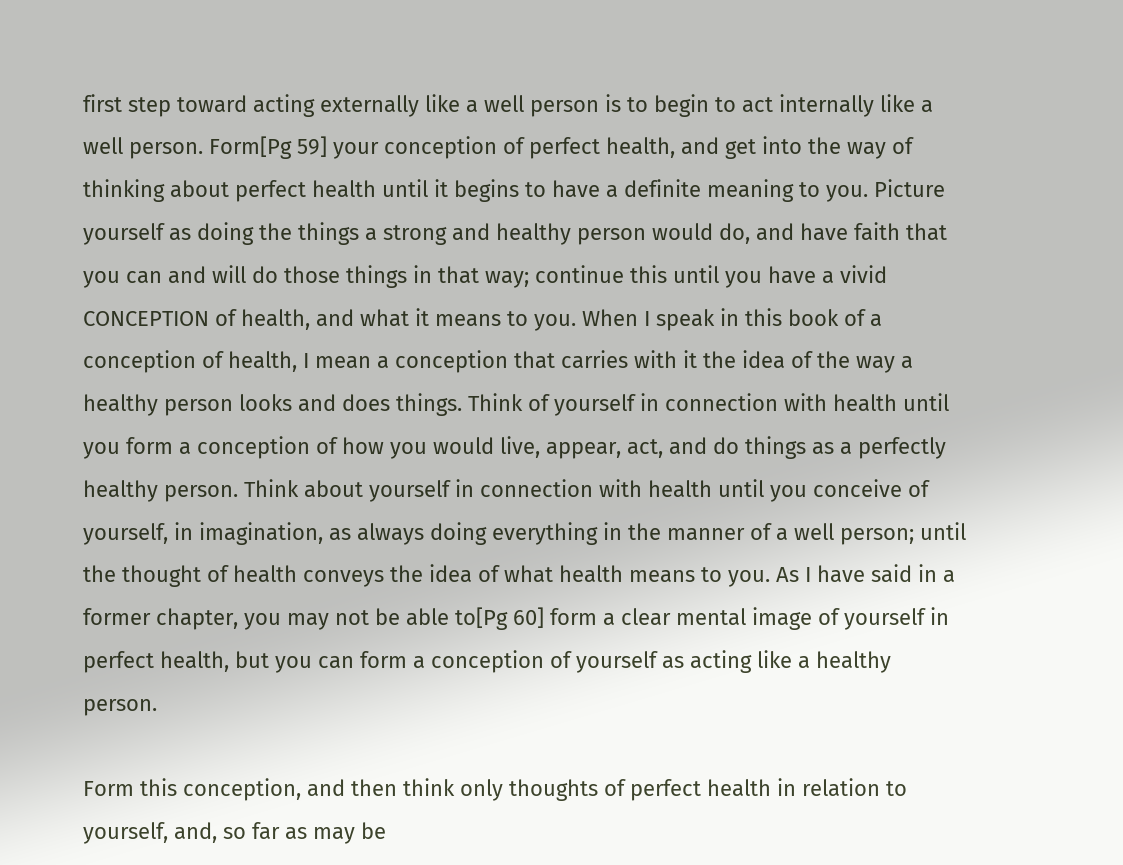first step toward acting externally like a well person is to begin to act internally like a well person. Form[Pg 59] your conception of perfect health, and get into the way of thinking about perfect health until it begins to have a definite meaning to you. Picture yourself as doing the things a strong and healthy person would do, and have faith that you can and will do those things in that way; continue this until you have a vivid CONCEPTION of health, and what it means to you. When I speak in this book of a conception of health, I mean a conception that carries with it the idea of the way a healthy person looks and does things. Think of yourself in connection with health until you form a conception of how you would live, appear, act, and do things as a perfectly healthy person. Think about yourself in connection with health until you conceive of yourself, in imagination, as always doing everything in the manner of a well person; until the thought of health conveys the idea of what health means to you. As I have said in a former chapter, you may not be able to[Pg 60] form a clear mental image of yourself in perfect health, but you can form a conception of yourself as acting like a healthy person.

Form this conception, and then think only thoughts of perfect health in relation to yourself, and, so far as may be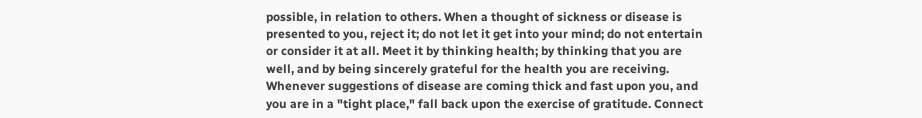possible, in relation to others. When a thought of sickness or disease is presented to you, reject it; do not let it get into your mind; do not entertain or consider it at all. Meet it by thinking health; by thinking that you are well, and by being sincerely grateful for the health you are receiving. Whenever suggestions of disease are coming thick and fast upon you, and you are in a "tight place," fall back upon the exercise of gratitude. Connect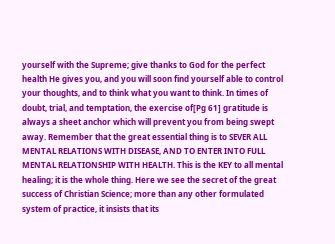yourself with the Supreme; give thanks to God for the perfect health He gives you, and you will soon find yourself able to control your thoughts, and to think what you want to think. In times of doubt, trial, and temptation, the exercise of[Pg 61] gratitude is always a sheet anchor which will prevent you from being swept away. Remember that the great essential thing is to SEVER ALL MENTAL RELATIONS WITH DISEASE, AND TO ENTER INTO FULL MENTAL RELATIONSHIP WITH HEALTH. This is the KEY to all mental healing; it is the whole thing. Here we see the secret of the great success of Christian Science; more than any other formulated system of practice, it insists that its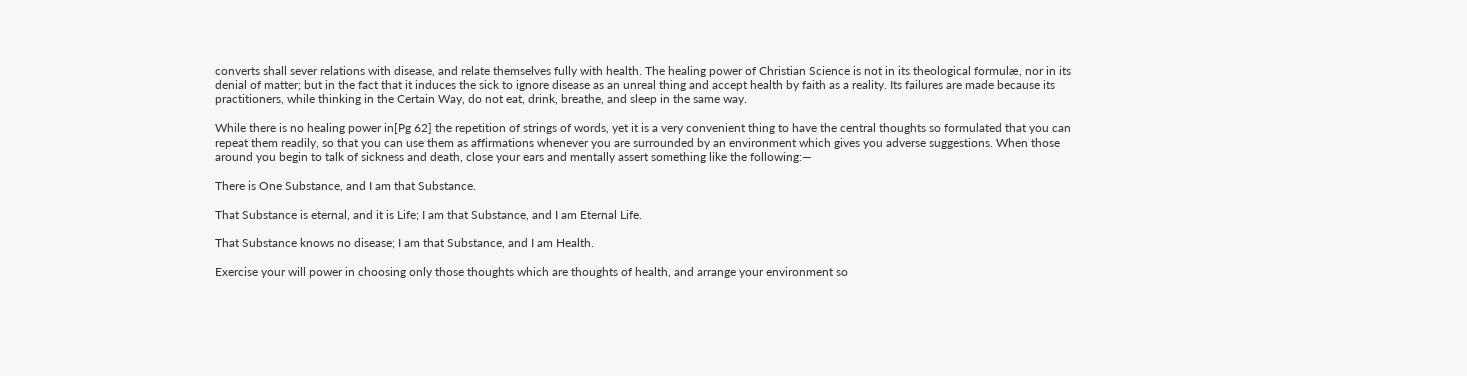converts shall sever relations with disease, and relate themselves fully with health. The healing power of Christian Science is not in its theological formulæ, nor in its denial of matter; but in the fact that it induces the sick to ignore disease as an unreal thing and accept health by faith as a reality. Its failures are made because its practitioners, while thinking in the Certain Way, do not eat, drink, breathe, and sleep in the same way.

While there is no healing power in[Pg 62] the repetition of strings of words, yet it is a very convenient thing to have the central thoughts so formulated that you can repeat them readily, so that you can use them as affirmations whenever you are surrounded by an environment which gives you adverse suggestions. When those around you begin to talk of sickness and death, close your ears and mentally assert something like the following:—

There is One Substance, and I am that Substance.

That Substance is eternal, and it is Life; I am that Substance, and I am Eternal Life.

That Substance knows no disease; I am that Substance, and I am Health.

Exercise your will power in choosing only those thoughts which are thoughts of health, and arrange your environment so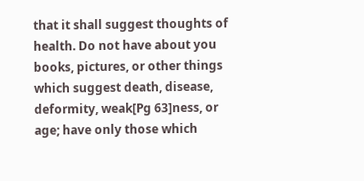that it shall suggest thoughts of health. Do not have about you books, pictures, or other things which suggest death, disease, deformity, weak[Pg 63]ness, or age; have only those which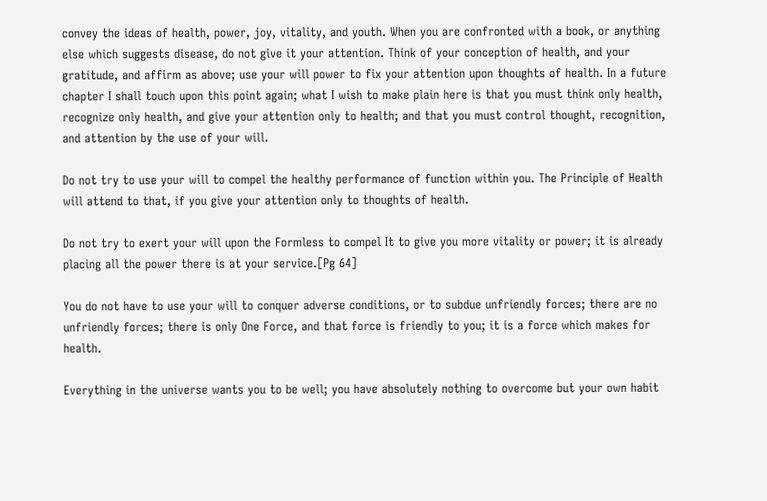convey the ideas of health, power, joy, vitality, and youth. When you are confronted with a book, or anything else which suggests disease, do not give it your attention. Think of your conception of health, and your gratitude, and affirm as above; use your will power to fix your attention upon thoughts of health. In a future chapter I shall touch upon this point again; what I wish to make plain here is that you must think only health, recognize only health, and give your attention only to health; and that you must control thought, recognition, and attention by the use of your will.

Do not try to use your will to compel the healthy performance of function within you. The Principle of Health will attend to that, if you give your attention only to thoughts of health.

Do not try to exert your will upon the Formless to compel It to give you more vitality or power; it is already placing all the power there is at your service.[Pg 64]

You do not have to use your will to conquer adverse conditions, or to subdue unfriendly forces; there are no unfriendly forces; there is only One Force, and that force is friendly to you; it is a force which makes for health.

Everything in the universe wants you to be well; you have absolutely nothing to overcome but your own habit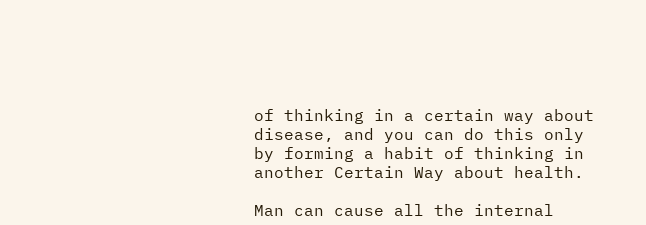of thinking in a certain way about disease, and you can do this only by forming a habit of thinking in another Certain Way about health.

Man can cause all the internal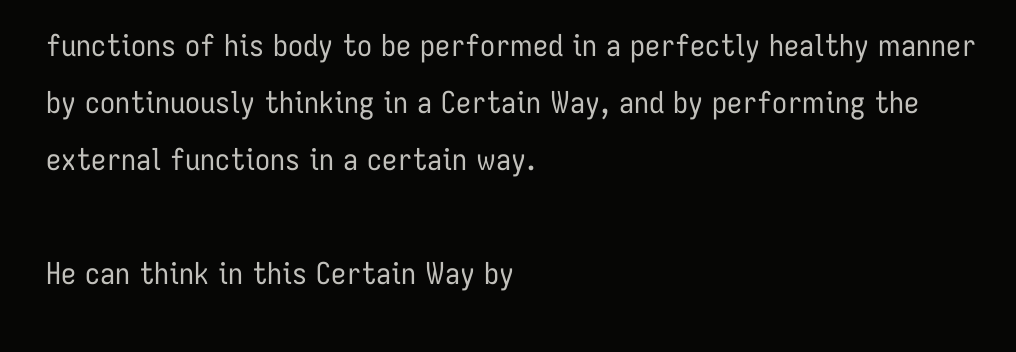functions of his body to be performed in a perfectly healthy manner by continuously thinking in a Certain Way, and by performing the external functions in a certain way.

He can think in this Certain Way by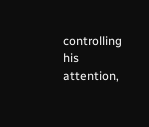controlling his attention,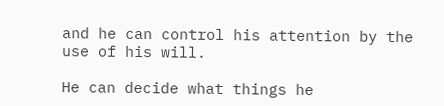and he can control his attention by the use of his will.

He can decide what things he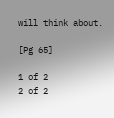will think about.

[Pg 65]

1 of 2
2 of 2